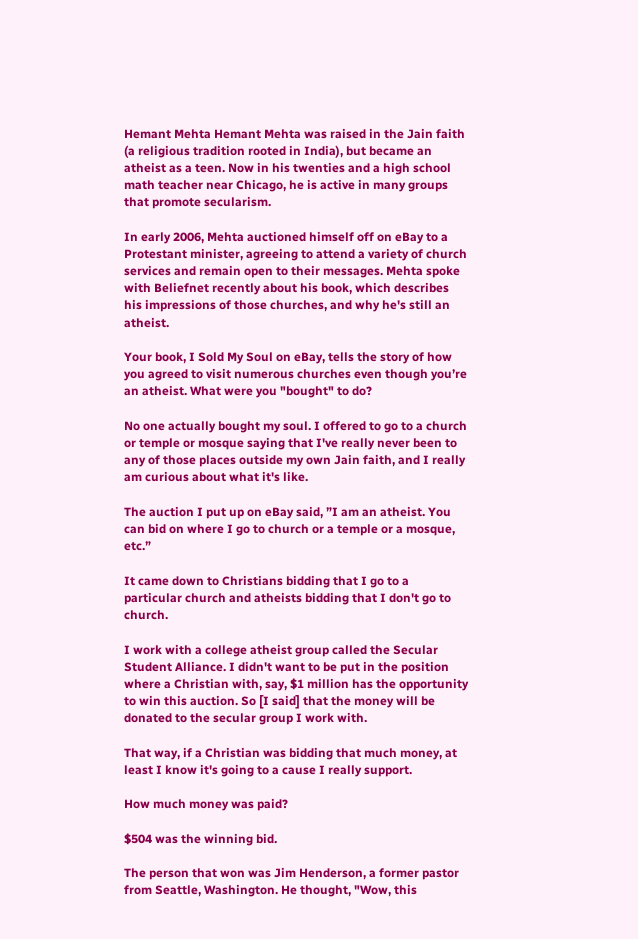Hemant Mehta Hemant Mehta was raised in the Jain faith (a religious tradition rooted in India), but became an atheist as a teen. Now in his twenties and a high school math teacher near Chicago, he is active in many groups that promote secularism.

In early 2006, Mehta auctioned himself off on eBay to a Protestant minister, agreeing to attend a variety of church services and remain open to their messages. Mehta spoke with Beliefnet recently about his book, which describes his impressions of those churches, and why he's still an atheist.

Your book, I Sold My Soul on eBay, tells the story of how you agreed to visit numerous churches even though you’re an atheist. What were you "bought" to do?

No one actually bought my soul. I offered to go to a church or temple or mosque saying that I've really never been to any of those places outside my own Jain faith, and I really am curious about what it's like.

The auction I put up on eBay said, ”I am an atheist. You can bid on where I go to church or a temple or a mosque, etc.”

It came down to Christians bidding that I go to a particular church and atheists bidding that I don't go to church.

I work with a college atheist group called the Secular Student Alliance. I didn't want to be put in the position where a Christian with, say, $1 million has the opportunity to win this auction. So [I said] that the money will be donated to the secular group I work with.

That way, if a Christian was bidding that much money, at least I know it's going to a cause I really support.

How much money was paid?

$504 was the winning bid.

The person that won was Jim Henderson, a former pastor from Seattle, Washington. He thought, "Wow, this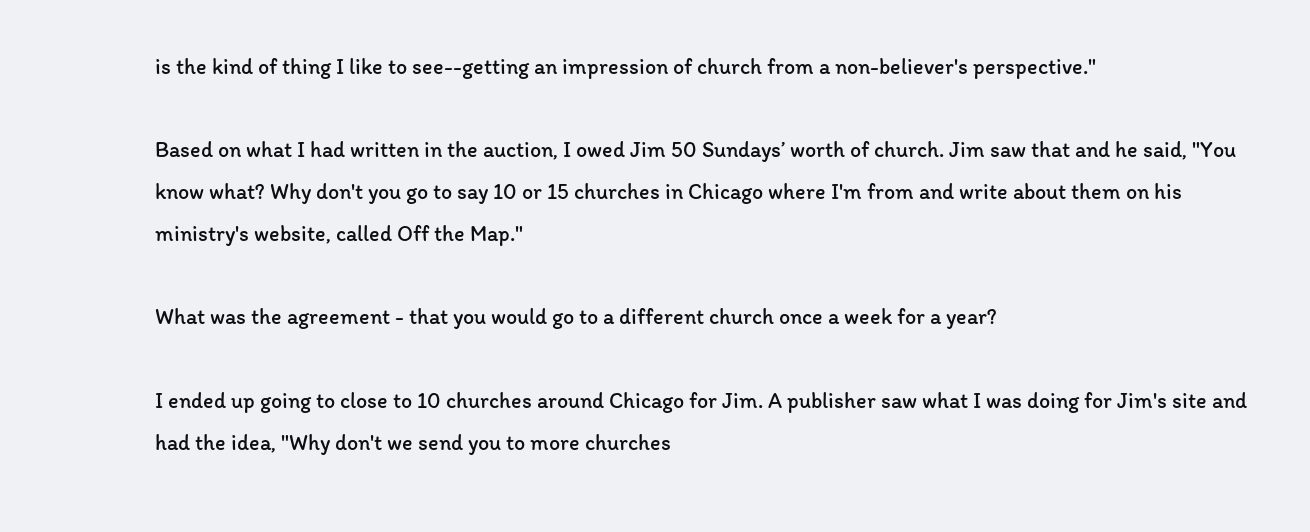is the kind of thing I like to see--getting an impression of church from a non-believer's perspective."

Based on what I had written in the auction, I owed Jim 50 Sundays’ worth of church. Jim saw that and he said, "You know what? Why don't you go to say 10 or 15 churches in Chicago where I'm from and write about them on his ministry's website, called Off the Map."

What was the agreement - that you would go to a different church once a week for a year?

I ended up going to close to 10 churches around Chicago for Jim. A publisher saw what I was doing for Jim's site and had the idea, "Why don't we send you to more churches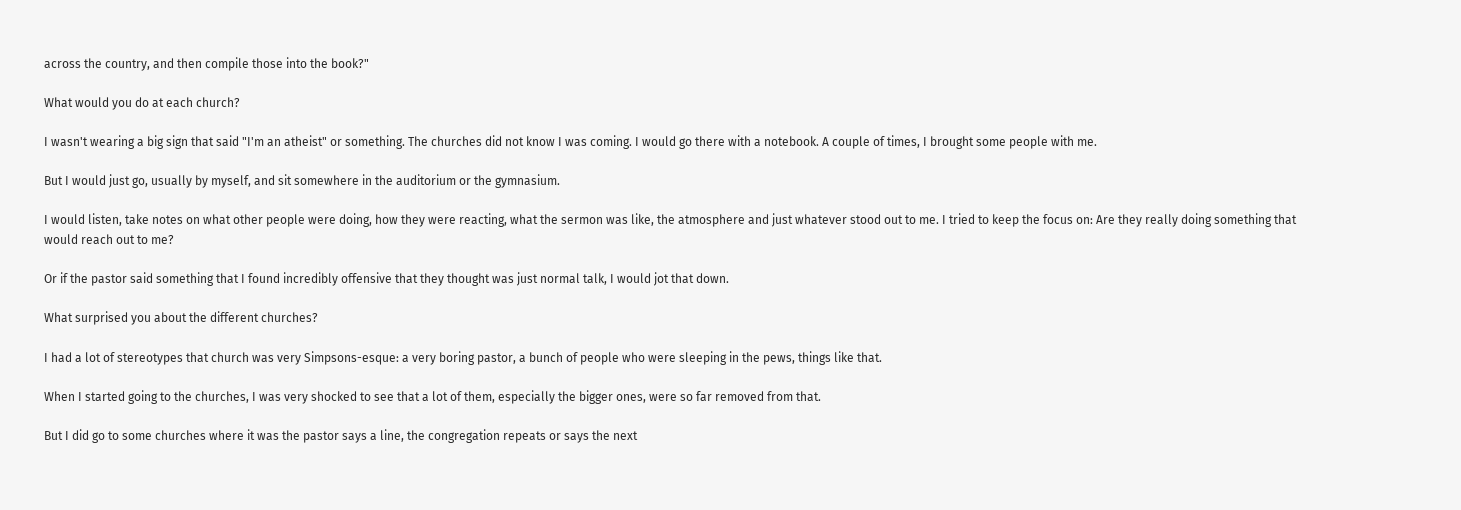across the country, and then compile those into the book?"

What would you do at each church?

I wasn't wearing a big sign that said "I'm an atheist" or something. The churches did not know I was coming. I would go there with a notebook. A couple of times, I brought some people with me.

But I would just go, usually by myself, and sit somewhere in the auditorium or the gymnasium.

I would listen, take notes on what other people were doing, how they were reacting, what the sermon was like, the atmosphere and just whatever stood out to me. I tried to keep the focus on: Are they really doing something that would reach out to me?

Or if the pastor said something that I found incredibly offensive that they thought was just normal talk, I would jot that down.

What surprised you about the different churches?

I had a lot of stereotypes that church was very Simpsons-esque: a very boring pastor, a bunch of people who were sleeping in the pews, things like that.

When I started going to the churches, I was very shocked to see that a lot of them, especially the bigger ones, were so far removed from that.

But I did go to some churches where it was the pastor says a line, the congregation repeats or says the next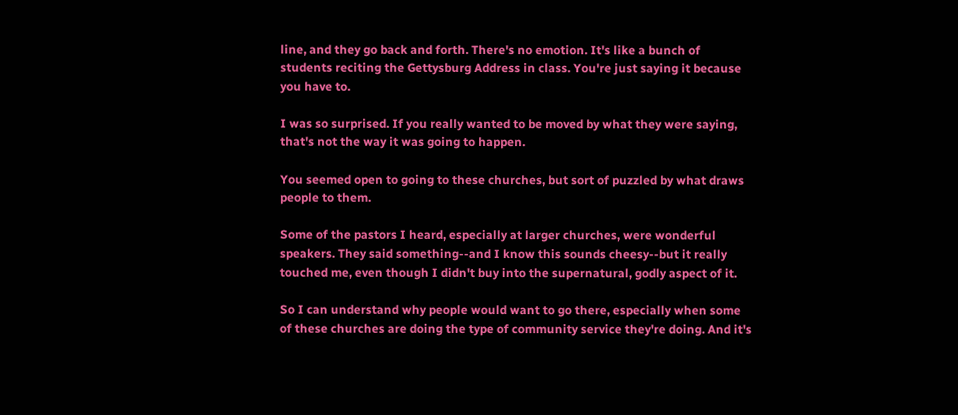line, and they go back and forth. There's no emotion. It's like a bunch of students reciting the Gettysburg Address in class. You're just saying it because you have to.

I was so surprised. If you really wanted to be moved by what they were saying, that's not the way it was going to happen.

You seemed open to going to these churches, but sort of puzzled by what draws people to them.

Some of the pastors I heard, especially at larger churches, were wonderful speakers. They said something--and I know this sounds cheesy--but it really touched me, even though I didn't buy into the supernatural, godly aspect of it.

So I can understand why people would want to go there, especially when some of these churches are doing the type of community service they're doing. And it's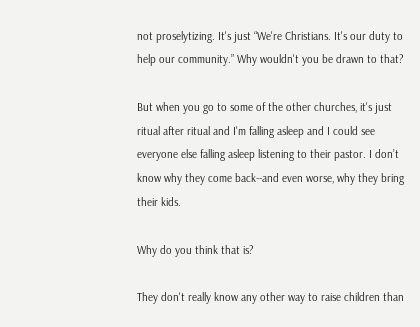not proselytizing. It's just “We're Christians. It's our duty to help our community.” Why wouldn't you be drawn to that?

But when you go to some of the other churches, it's just ritual after ritual and I'm falling asleep and I could see everyone else falling asleep listening to their pastor. I don’t know why they come back--and even worse, why they bring their kids.

Why do you think that is?

They don't really know any other way to raise children than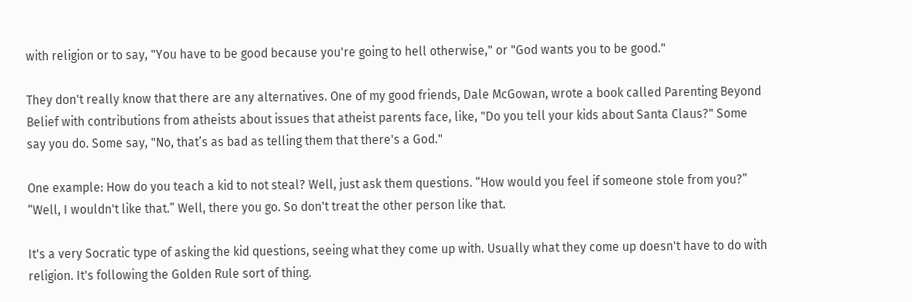with religion or to say, "You have to be good because you're going to hell otherwise," or "God wants you to be good."

They don't really know that there are any alternatives. One of my good friends, Dale McGowan, wrote a book called Parenting Beyond Belief with contributions from atheists about issues that atheist parents face, like, "Do you tell your kids about Santa Claus?" Some say you do. Some say, "No, that’s as bad as telling them that there's a God."

One example: How do you teach a kid to not steal? Well, just ask them questions. “How would you feel if someone stole from you?” “Well, I wouldn't like that.” Well, there you go. So don't treat the other person like that.

It's a very Socratic type of asking the kid questions, seeing what they come up with. Usually what they come up doesn't have to do with religion. It's following the Golden Rule sort of thing.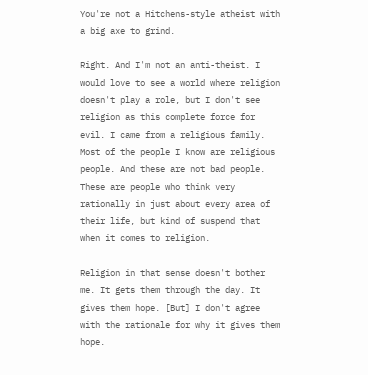You're not a Hitchens-style atheist with a big axe to grind.

Right. And I'm not an anti-theist. I would love to see a world where religion doesn't play a role, but I don't see religion as this complete force for evil. I came from a religious family. Most of the people I know are religious people. And these are not bad people. These are people who think very rationally in just about every area of their life, but kind of suspend that when it comes to religion.

Religion in that sense doesn't bother me. It gets them through the day. It gives them hope. [But] I don't agree with the rationale for why it gives them hope.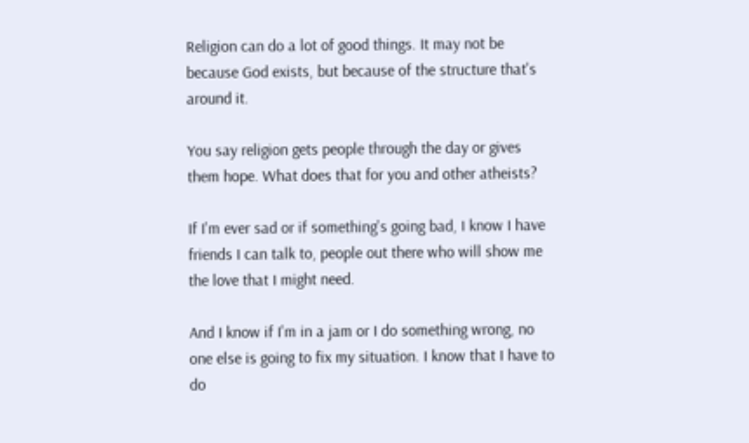Religion can do a lot of good things. It may not be because God exists, but because of the structure that's around it.

You say religion gets people through the day or gives them hope. What does that for you and other atheists?

If I'm ever sad or if something's going bad, I know I have friends I can talk to, people out there who will show me the love that I might need.

And I know if I'm in a jam or I do something wrong, no one else is going to fix my situation. I know that I have to do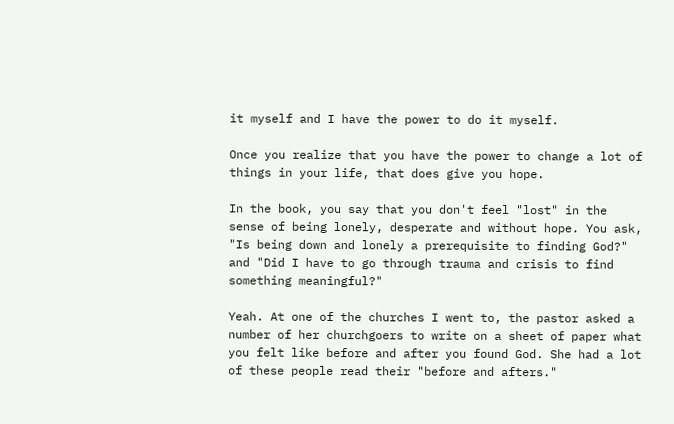it myself and I have the power to do it myself.

Once you realize that you have the power to change a lot of things in your life, that does give you hope.

In the book, you say that you don't feel "lost" in the sense of being lonely, desperate and without hope. You ask, "Is being down and lonely a prerequisite to finding God?" and "Did I have to go through trauma and crisis to find something meaningful?"

Yeah. At one of the churches I went to, the pastor asked a number of her churchgoers to write on a sheet of paper what you felt like before and after you found God. She had a lot of these people read their "before and afters."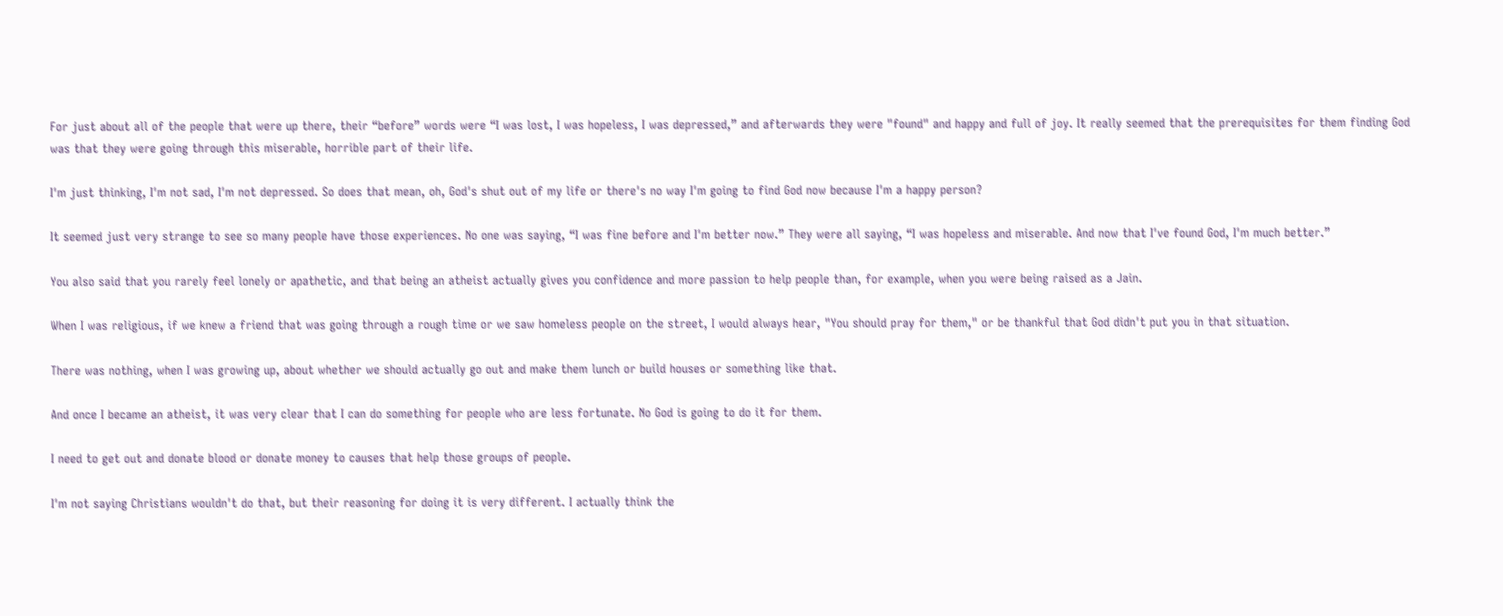For just about all of the people that were up there, their “before” words were “I was lost, I was hopeless, I was depressed,” and afterwards they were "found" and happy and full of joy. It really seemed that the prerequisites for them finding God was that they were going through this miserable, horrible part of their life.

I'm just thinking, I'm not sad, I'm not depressed. So does that mean, oh, God's shut out of my life or there's no way I'm going to find God now because I'm a happy person?

It seemed just very strange to see so many people have those experiences. No one was saying, “I was fine before and I'm better now.” They were all saying, “I was hopeless and miserable. And now that I've found God, I'm much better.”

You also said that you rarely feel lonely or apathetic, and that being an atheist actually gives you confidence and more passion to help people than, for example, when you were being raised as a Jain.

When I was religious, if we knew a friend that was going through a rough time or we saw homeless people on the street, I would always hear, "You should pray for them," or be thankful that God didn't put you in that situation.

There was nothing, when I was growing up, about whether we should actually go out and make them lunch or build houses or something like that.

And once I became an atheist, it was very clear that I can do something for people who are less fortunate. No God is going to do it for them.

I need to get out and donate blood or donate money to causes that help those groups of people.

I'm not saying Christians wouldn't do that, but their reasoning for doing it is very different. I actually think the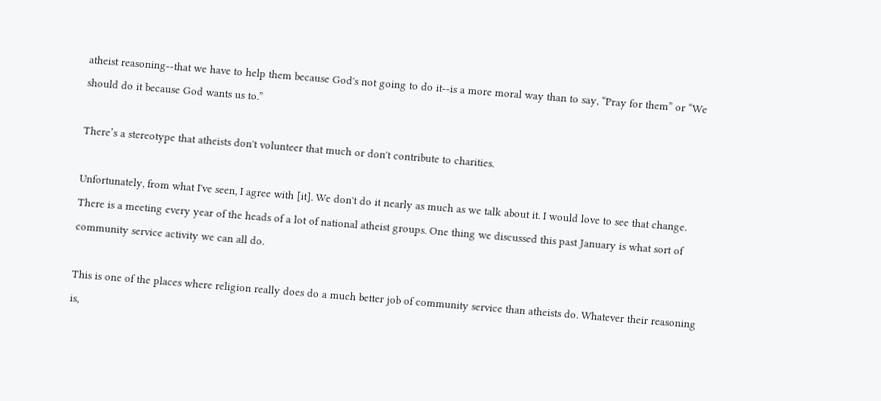atheist reasoning--that we have to help them because God's not going to do it--is a more moral way than to say, “Pray for them” or “We should do it because God wants us to.”

There’s a stereotype that atheists don't volunteer that much or don't contribute to charities.

Unfortunately, from what I've seen, I agree with [it]. We don't do it nearly as much as we talk about it. I would love to see that change. There is a meeting every year of the heads of a lot of national atheist groups. One thing we discussed this past January is what sort of community service activity we can all do.

This is one of the places where religion really does do a much better job of community service than atheists do. Whatever their reasoning is,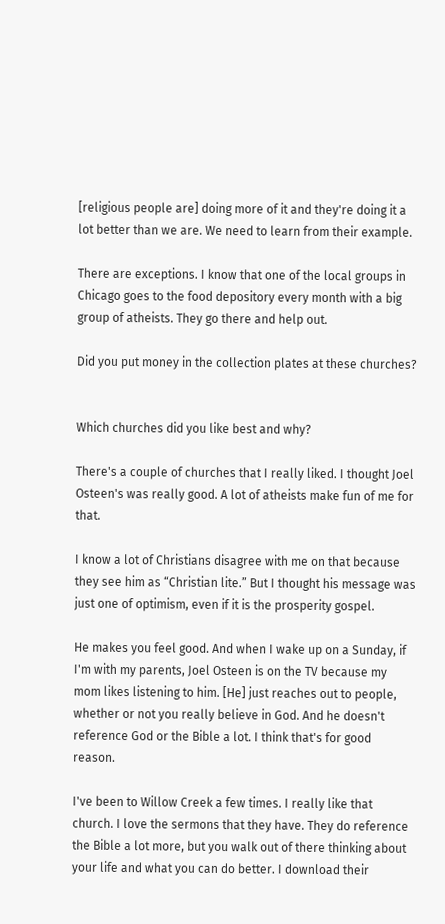[religious people are] doing more of it and they're doing it a lot better than we are. We need to learn from their example.

There are exceptions. I know that one of the local groups in Chicago goes to the food depository every month with a big group of atheists. They go there and help out.

Did you put money in the collection plates at these churches?


Which churches did you like best and why?

There's a couple of churches that I really liked. I thought Joel Osteen's was really good. A lot of atheists make fun of me for that.

I know a lot of Christians disagree with me on that because they see him as “Christian lite.” But I thought his message was just one of optimism, even if it is the prosperity gospel.

He makes you feel good. And when I wake up on a Sunday, if I'm with my parents, Joel Osteen is on the TV because my mom likes listening to him. [He] just reaches out to people, whether or not you really believe in God. And he doesn't reference God or the Bible a lot. I think that's for good reason.

I've been to Willow Creek a few times. I really like that church. I love the sermons that they have. They do reference the Bible a lot more, but you walk out of there thinking about your life and what you can do better. I download their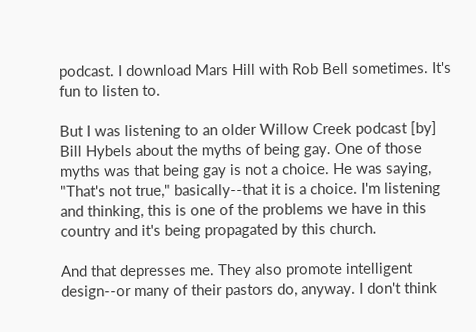podcast. I download Mars Hill with Rob Bell sometimes. It's fun to listen to.

But I was listening to an older Willow Creek podcast [by] Bill Hybels about the myths of being gay. One of those myths was that being gay is not a choice. He was saying, "That's not true," basically--that it is a choice. I'm listening and thinking, this is one of the problems we have in this country and it's being propagated by this church.

And that depresses me. They also promote intelligent design--or many of their pastors do, anyway. I don't think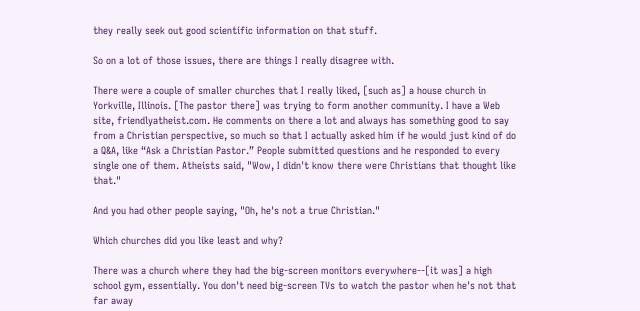they really seek out good scientific information on that stuff.

So on a lot of those issues, there are things I really disagree with.

There were a couple of smaller churches that I really liked, [such as] a house church in Yorkville, Illinois. [The pastor there] was trying to form another community. I have a Web site, friendlyatheist.com. He comments on there a lot and always has something good to say from a Christian perspective, so much so that I actually asked him if he would just kind of do a Q&A, like “Ask a Christian Pastor.” People submitted questions and he responded to every single one of them. Atheists said, "Wow, I didn't know there were Christians that thought like that."

And you had other people saying, "Oh, he's not a true Christian."

Which churches did you like least and why?

There was a church where they had the big-screen monitors everywhere--[it was] a high school gym, essentially. You don't need big-screen TVs to watch the pastor when he's not that far away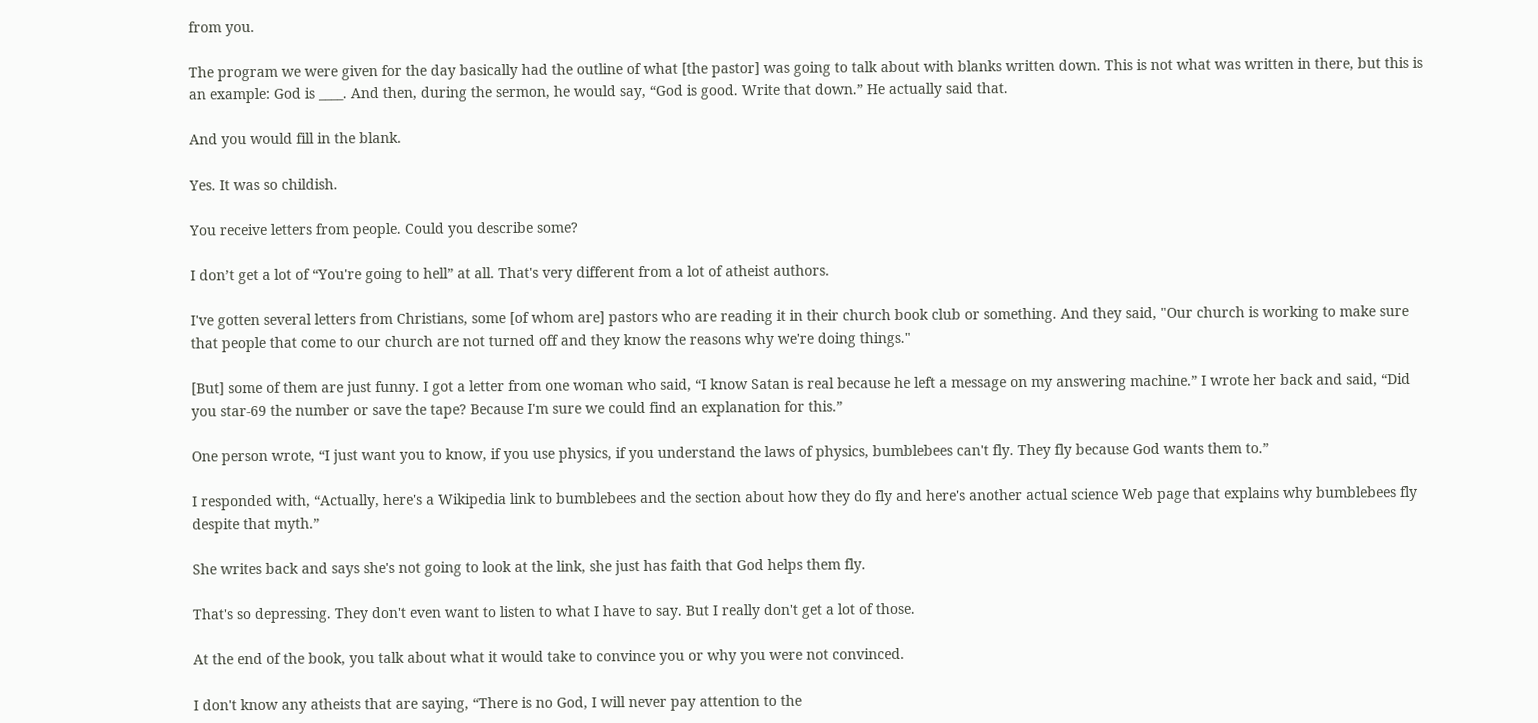from you.

The program we were given for the day basically had the outline of what [the pastor] was going to talk about with blanks written down. This is not what was written in there, but this is an example: God is ____. And then, during the sermon, he would say, “God is good. Write that down.” He actually said that.

And you would fill in the blank.

Yes. It was so childish.

You receive letters from people. Could you describe some?

I don’t get a lot of “You're going to hell” at all. That's very different from a lot of atheist authors.

I've gotten several letters from Christians, some [of whom are] pastors who are reading it in their church book club or something. And they said, "Our church is working to make sure that people that come to our church are not turned off and they know the reasons why we're doing things."

[But] some of them are just funny. I got a letter from one woman who said, “I know Satan is real because he left a message on my answering machine.” I wrote her back and said, “Did you star-69 the number or save the tape? Because I'm sure we could find an explanation for this.”

One person wrote, “I just want you to know, if you use physics, if you understand the laws of physics, bumblebees can't fly. They fly because God wants them to.”

I responded with, “Actually, here's a Wikipedia link to bumblebees and the section about how they do fly and here's another actual science Web page that explains why bumblebees fly despite that myth.”

She writes back and says she's not going to look at the link, she just has faith that God helps them fly.

That's so depressing. They don't even want to listen to what I have to say. But I really don't get a lot of those.

At the end of the book, you talk about what it would take to convince you or why you were not convinced.

I don't know any atheists that are saying, “There is no God, I will never pay attention to the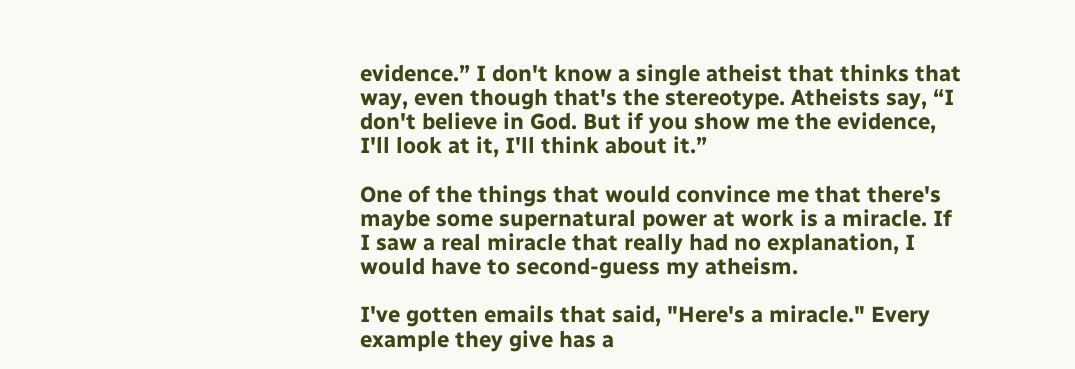evidence.” I don't know a single atheist that thinks that way, even though that's the stereotype. Atheists say, “I don't believe in God. But if you show me the evidence, I'll look at it, I'll think about it.”

One of the things that would convince me that there's maybe some supernatural power at work is a miracle. If I saw a real miracle that really had no explanation, I would have to second-guess my atheism.

I've gotten emails that said, "Here's a miracle." Every example they give has a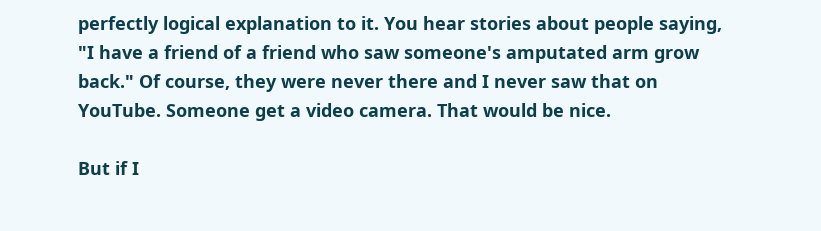perfectly logical explanation to it. You hear stories about people saying, "I have a friend of a friend who saw someone's amputated arm grow back." Of course, they were never there and I never saw that on YouTube. Someone get a video camera. That would be nice.

But if I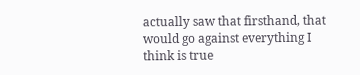actually saw that firsthand, that would go against everything I think is true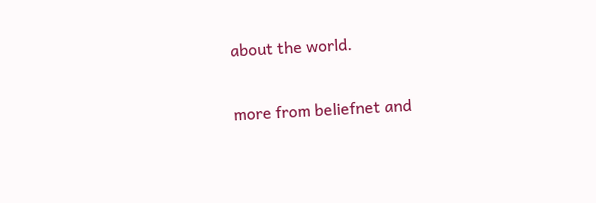about the world.

more from beliefnet and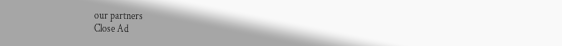our partners
Close Ad